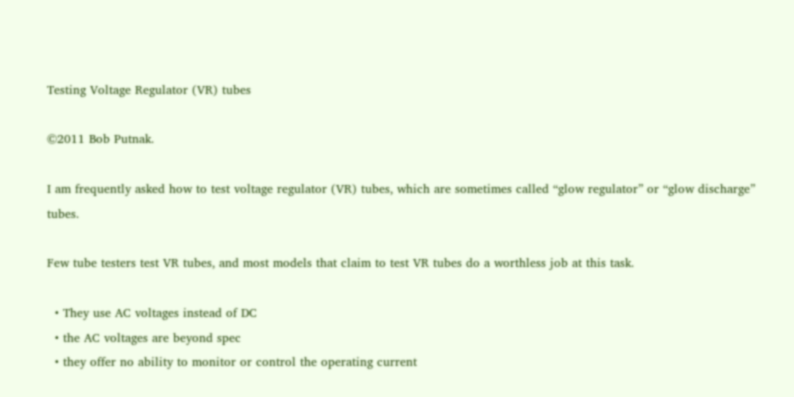Testing Voltage Regulator (VR) tubes

©2011 Bob Putnak.

I am frequently asked how to test voltage regulator (VR) tubes, which are sometimes called “glow regulator” or “glow discharge” tubes.

Few tube testers test VR tubes, and most models that claim to test VR tubes do a worthless job at this task.

  • They use AC voltages instead of DC
  • the AC voltages are beyond spec
  • they offer no ability to monitor or control the operating current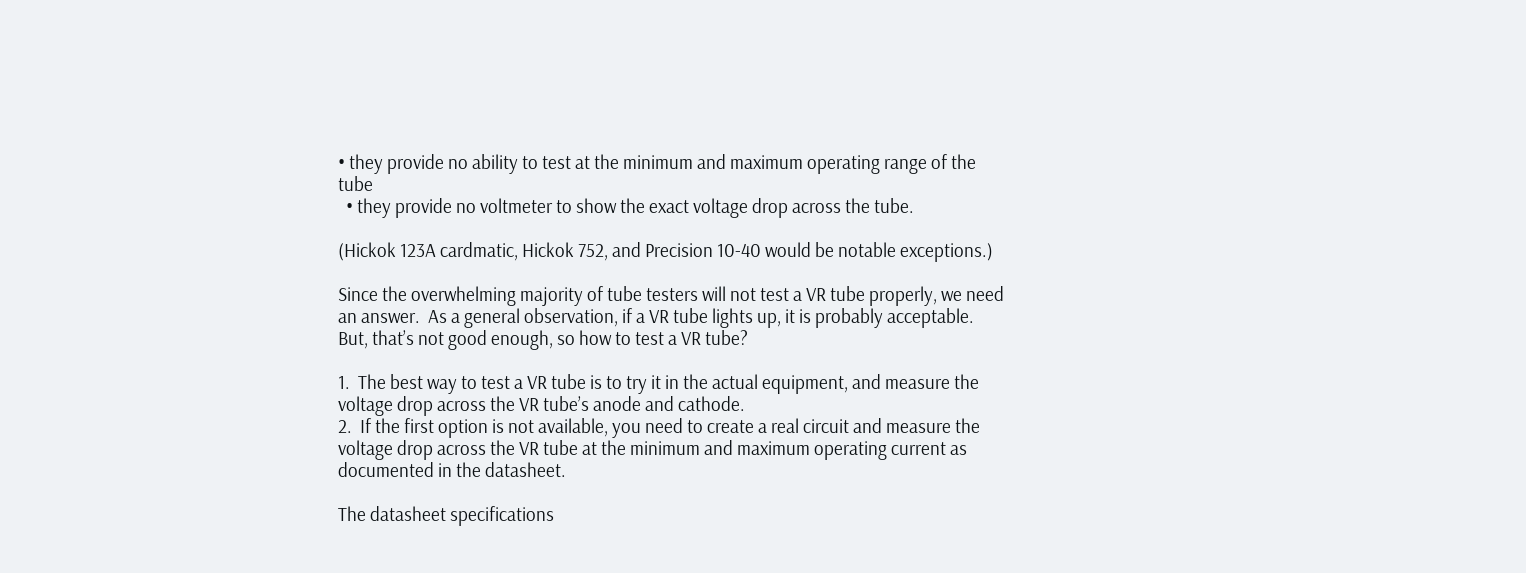• they provide no ability to test at the minimum and maximum operating range of the tube
  • they provide no voltmeter to show the exact voltage drop across the tube.

(Hickok 123A cardmatic, Hickok 752, and Precision 10-40 would be notable exceptions.)

Since the overwhelming majority of tube testers will not test a VR tube properly, we need an answer.  As a general observation, if a VR tube lights up, it is probably acceptable.  But, that’s not good enough, so how to test a VR tube?

1.  The best way to test a VR tube is to try it in the actual equipment, and measure the voltage drop across the VR tube’s anode and cathode.
2.  If the first option is not available, you need to create a real circuit and measure the voltage drop across the VR tube at the minimum and maximum operating current as documented in the datasheet.

The datasheet specifications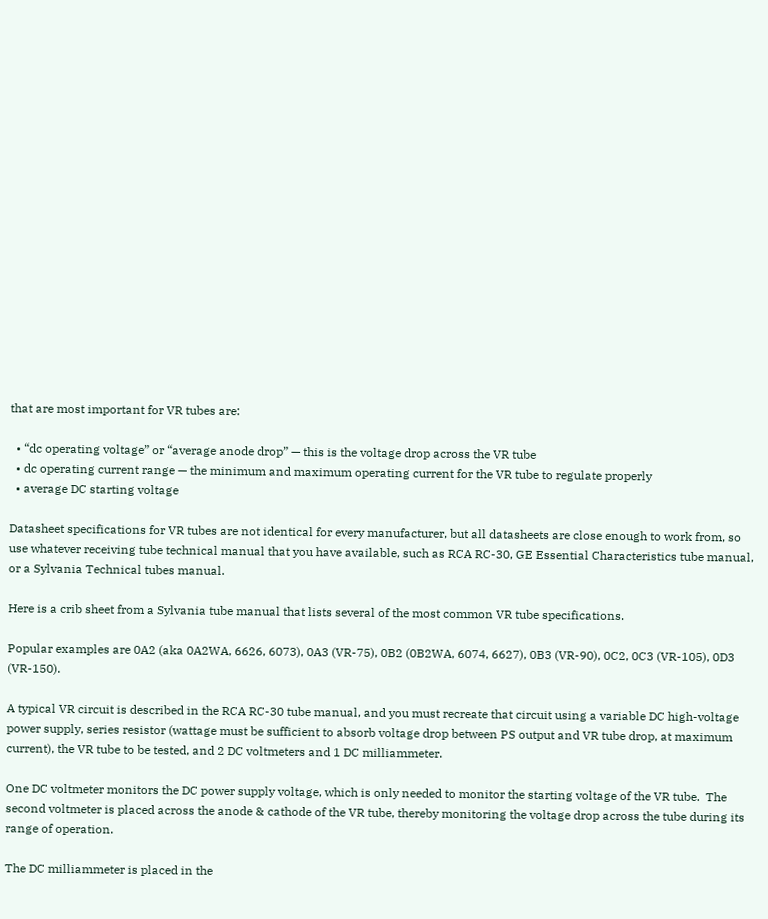that are most important for VR tubes are:

  • “dc operating voltage” or “average anode drop” — this is the voltage drop across the VR tube
  • dc operating current range — the minimum and maximum operating current for the VR tube to regulate properly
  • average DC starting voltage

Datasheet specifications for VR tubes are not identical for every manufacturer, but all datasheets are close enough to work from, so use whatever receiving tube technical manual that you have available, such as RCA RC-30, GE Essential Characteristics tube manual, or a Sylvania Technical tubes manual.

Here is a crib sheet from a Sylvania tube manual that lists several of the most common VR tube specifications.

Popular examples are 0A2 (aka 0A2WA, 6626, 6073), 0A3 (VR-75), 0B2 (0B2WA, 6074, 6627), 0B3 (VR-90), 0C2, 0C3 (VR-105), 0D3 (VR-150).

A typical VR circuit is described in the RCA RC-30 tube manual, and you must recreate that circuit using a variable DC high-voltage power supply, series resistor (wattage must be sufficient to absorb voltage drop between PS output and VR tube drop, at maximum current), the VR tube to be tested, and 2 DC voltmeters and 1 DC milliammeter.

One DC voltmeter monitors the DC power supply voltage, which is only needed to monitor the starting voltage of the VR tube.  The second voltmeter is placed across the anode & cathode of the VR tube, thereby monitoring the voltage drop across the tube during its range of operation.

The DC milliammeter is placed in the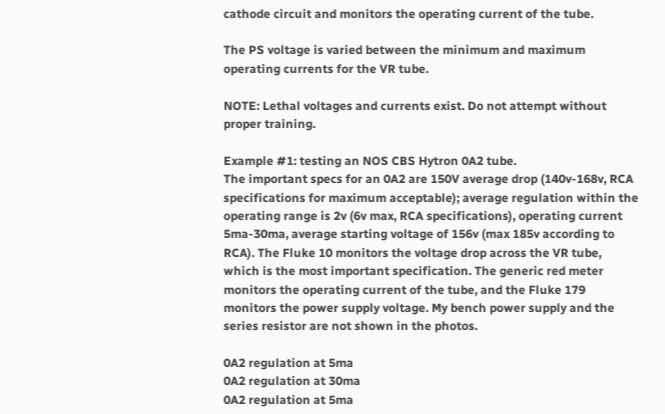cathode circuit and monitors the operating current of the tube.

The PS voltage is varied between the minimum and maximum operating currents for the VR tube.

NOTE: Lethal voltages and currents exist. Do not attempt without proper training.

Example #1: testing an NOS CBS Hytron 0A2 tube.
The important specs for an 0A2 are 150V average drop (140v-168v, RCA specifications for maximum acceptable); average regulation within the operating range is 2v (6v max, RCA specifications), operating current 5ma-30ma, average starting voltage of 156v (max 185v according to RCA). The Fluke 10 monitors the voltage drop across the VR tube, which is the most important specification. The generic red meter monitors the operating current of the tube, and the Fluke 179 monitors the power supply voltage. My bench power supply and the series resistor are not shown in the photos.

0A2 regulation at 5ma
0A2 regulation at 30ma
0A2 regulation at 5ma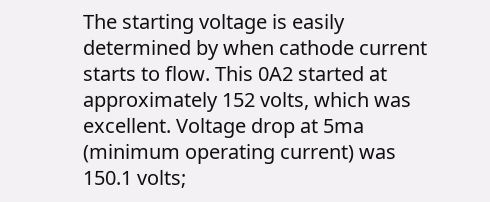The starting voltage is easily determined by when cathode current starts to flow. This 0A2 started at approximately 152 volts, which was excellent. Voltage drop at 5ma (minimum operating current) was 150.1 volts;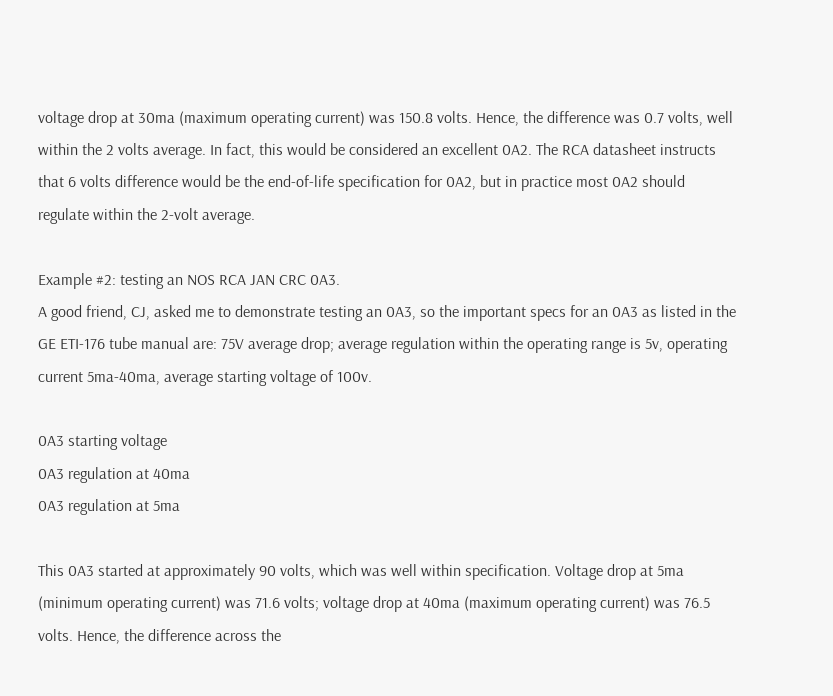voltage drop at 30ma (maximum operating current) was 150.8 volts. Hence, the difference was 0.7 volts, well within the 2 volts average. In fact, this would be considered an excellent 0A2. The RCA datasheet instructs that 6 volts difference would be the end-of-life specification for 0A2, but in practice most 0A2 should regulate within the 2-volt average.

Example #2: testing an NOS RCA JAN CRC 0A3.
A good friend, CJ, asked me to demonstrate testing an 0A3, so the important specs for an 0A3 as listed in the GE ETI-176 tube manual are: 75V average drop; average regulation within the operating range is 5v, operating current 5ma-40ma, average starting voltage of 100v.

0A3 starting voltage
0A3 regulation at 40ma
0A3 regulation at 5ma

This 0A3 started at approximately 90 volts, which was well within specification. Voltage drop at 5ma (minimum operating current) was 71.6 volts; voltage drop at 40ma (maximum operating current) was 76.5 volts. Hence, the difference across the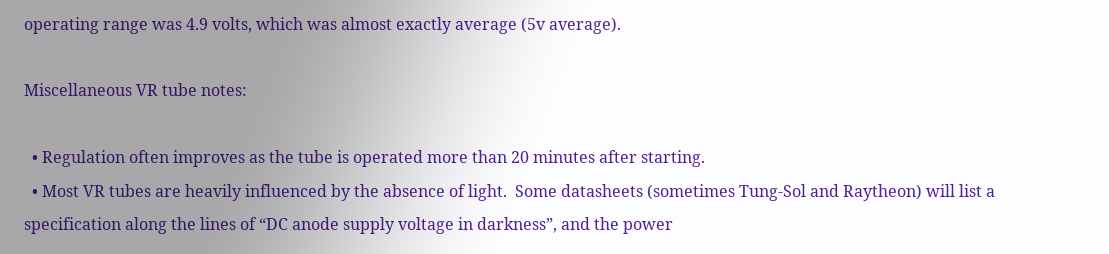operating range was 4.9 volts, which was almost exactly average (5v average).

Miscellaneous VR tube notes:

  • Regulation often improves as the tube is operated more than 20 minutes after starting.
  • Most VR tubes are heavily influenced by the absence of light.  Some datasheets (sometimes Tung-Sol and Raytheon) will list a specification along the lines of “DC anode supply voltage in darkness”, and the power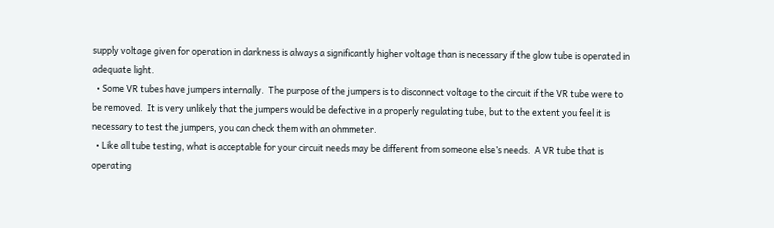supply voltage given for operation in darkness is always a significantly higher voltage than is necessary if the glow tube is operated in adequate light.
  • Some VR tubes have jumpers internally.  The purpose of the jumpers is to disconnect voltage to the circuit if the VR tube were to be removed.  It is very unlikely that the jumpers would be defective in a properly regulating tube, but to the extent you feel it is necessary to test the jumpers, you can check them with an ohmmeter.
  • Like all tube testing, what is acceptable for your circuit needs may be different from someone else’s needs.  A VR tube that is operating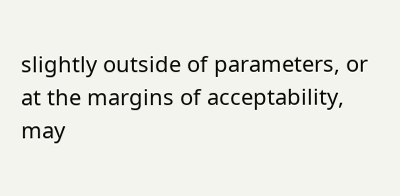slightly outside of parameters, or at the margins of acceptability, may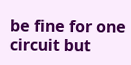be fine for one circuit but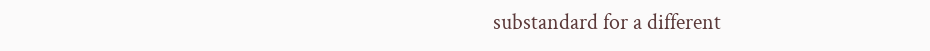substandard for a different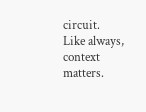circuit.  Like always, context matters.